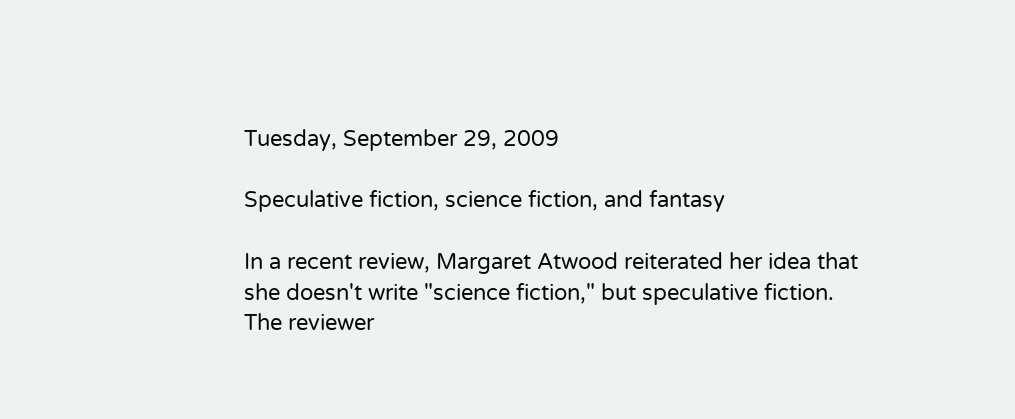Tuesday, September 29, 2009

Speculative fiction, science fiction, and fantasy

In a recent review, Margaret Atwood reiterated her idea that she doesn't write "science fiction," but speculative fiction. The reviewer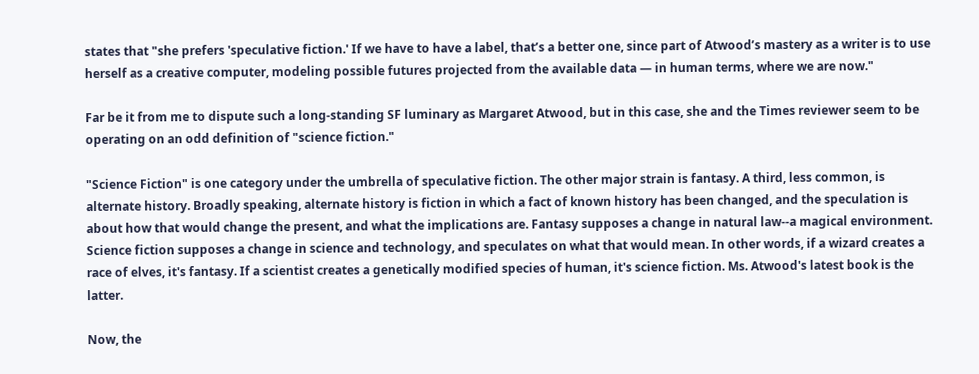states that "she prefers 'speculative fiction.' If we have to have a label, that’s a better one, since part of Atwood’s mastery as a writer is to use herself as a creative computer, modeling possible futures projected from the available data — in human terms, where we are now."

Far be it from me to dispute such a long-standing SF luminary as Margaret Atwood, but in this case, she and the Times reviewer seem to be operating on an odd definition of "science fiction."

"Science Fiction" is one category under the umbrella of speculative fiction. The other major strain is fantasy. A third, less common, is alternate history. Broadly speaking, alternate history is fiction in which a fact of known history has been changed, and the speculation is about how that would change the present, and what the implications are. Fantasy supposes a change in natural law--a magical environment. Science fiction supposes a change in science and technology, and speculates on what that would mean. In other words, if a wizard creates a race of elves, it's fantasy. If a scientist creates a genetically modified species of human, it's science fiction. Ms. Atwood's latest book is the latter.

Now, the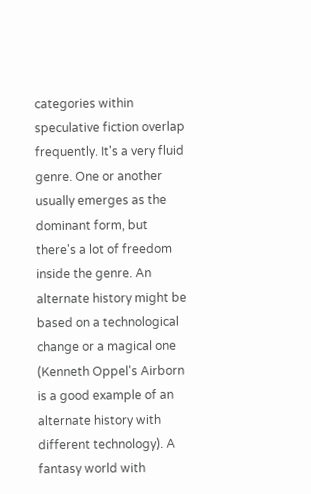categories within speculative fiction overlap frequently. It's a very fluid genre. One or another usually emerges as the dominant form, but there's a lot of freedom inside the genre. An alternate history might be based on a technological change or a magical one (Kenneth Oppel's Airborn is a good example of an alternate history with different technology). A fantasy world with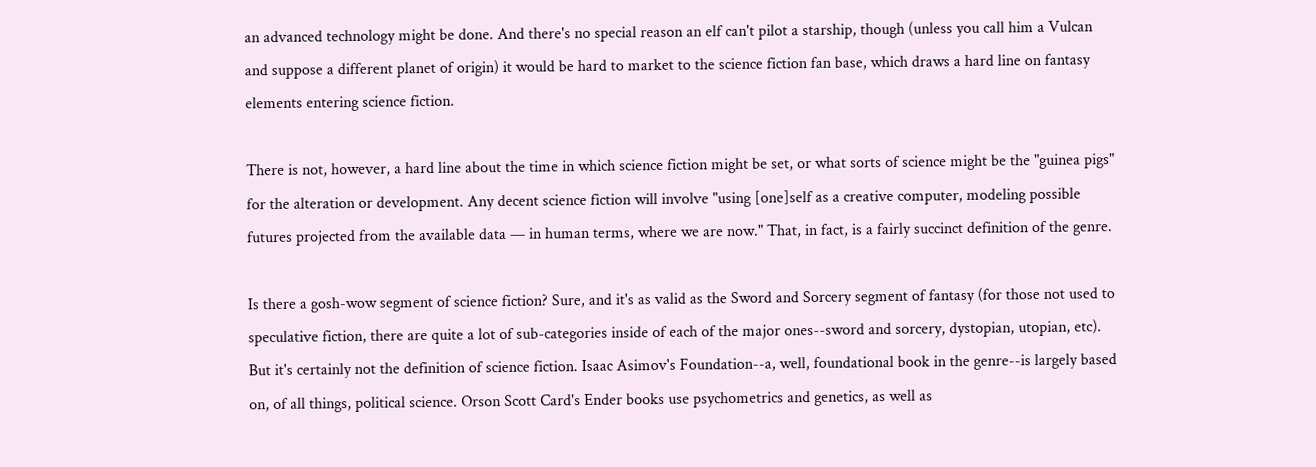an advanced technology might be done. And there's no special reason an elf can't pilot a starship, though (unless you call him a Vulcan and suppose a different planet of origin) it would be hard to market to the science fiction fan base, which draws a hard line on fantasy elements entering science fiction.

There is not, however, a hard line about the time in which science fiction might be set, or what sorts of science might be the "guinea pigs" for the alteration or development. Any decent science fiction will involve "using [one]self as a creative computer, modeling possible futures projected from the available data — in human terms, where we are now." That, in fact, is a fairly succinct definition of the genre.

Is there a gosh-wow segment of science fiction? Sure, and it's as valid as the Sword and Sorcery segment of fantasy (for those not used to speculative fiction, there are quite a lot of sub-categories inside of each of the major ones--sword and sorcery, dystopian, utopian, etc). But it's certainly not the definition of science fiction. Isaac Asimov's Foundation--a, well, foundational book in the genre--is largely based on, of all things, political science. Orson Scott Card's Ender books use psychometrics and genetics, as well as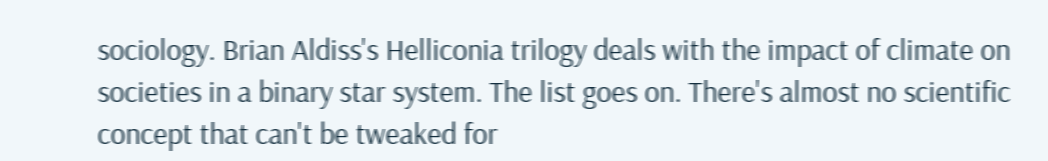sociology. Brian Aldiss's Helliconia trilogy deals with the impact of climate on societies in a binary star system. The list goes on. There's almost no scientific concept that can't be tweaked for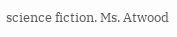science fiction. Ms. Atwood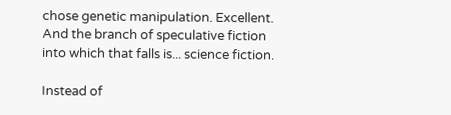chose genetic manipulation. Excellent. And the branch of speculative fiction into which that falls is... science fiction.

Instead of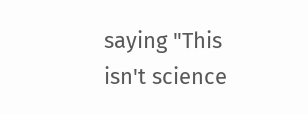saying "This isn't science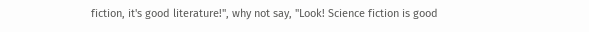fiction, it's good literature!", why not say, "Look! Science fiction is good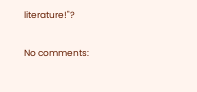literature!"?

No comments: